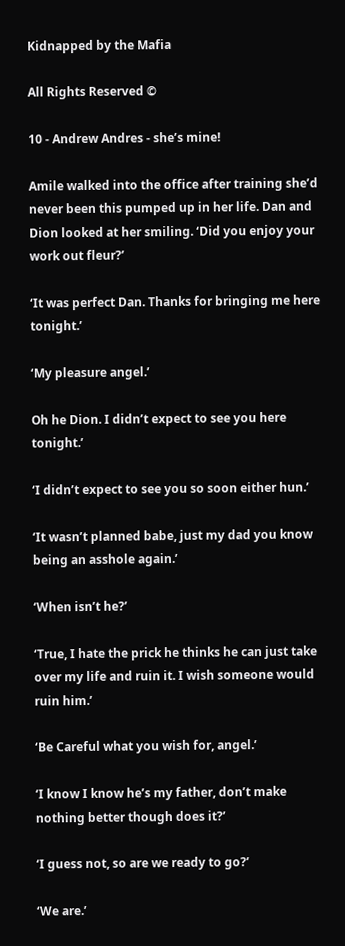Kidnapped by the Mafia

All Rights Reserved ©

10 - Andrew Andres - she’s mine!

Amile walked into the office after training she’d never been this pumped up in her life. Dan and Dion looked at her smiling. ‘Did you enjoy your work out fleur?’

‘It was perfect Dan. Thanks for bringing me here tonight.’

‘My pleasure angel.’

Oh he Dion. I didn’t expect to see you here tonight.’

‘I didn’t expect to see you so soon either hun.’

‘It wasn’t planned babe, just my dad you know being an asshole again.’

‘When isn’t he?’

‘True, I hate the prick he thinks he can just take over my life and ruin it. I wish someone would ruin him.’

‘Be Careful what you wish for, angel.’

‘I know I know he’s my father, don’t make nothing better though does it?’

‘I guess not, so are we ready to go?’

‘We are.’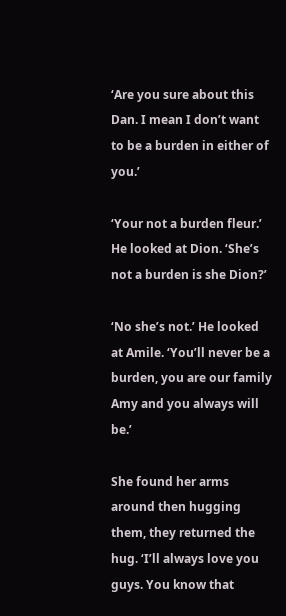‘Are you sure about this Dan. I mean I don’t want to be a burden in either of you.’

‘Your not a burden fleur.’ He looked at Dion. ‘She’s not a burden is she Dion?’

‘No she’s not.’ He looked at Amile. ‘You’ll never be a burden, you are our family Amy and you always will be.’

She found her arms around then hugging them, they returned the hug. ‘I’ll always love you guys. You know that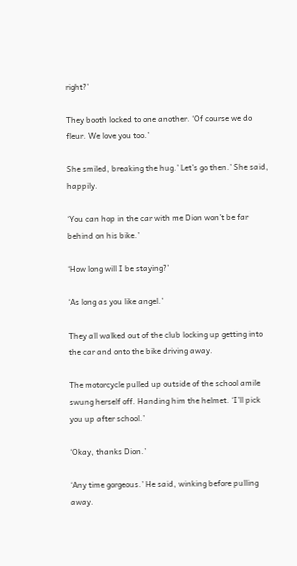right?’

They booth locked to one another. ‘Of course we do fleur. We love you too.’

She smiled, breaking the hug.’ Let’s go then.’ She said, happily.

‘You can hop in the car with me Dion won’t be far behind on his bike.’

‘How long will I be staying?’

‘As long as you like angel.’

They all walked out of the club locking up getting into the car and onto the bike driving away.

The motorcycle pulled up outside of the school amile swung herself off. Handing him the helmet. ‘I’ll pick you up after school.’

‘Okay, thanks Dion.’

‘Any time gorgeous.’ He said, winking before pulling away.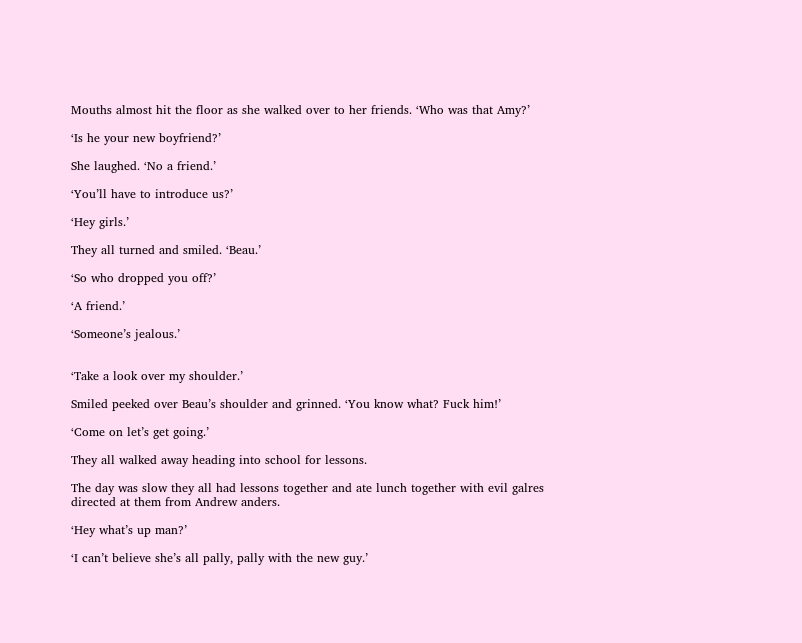Mouths almost hit the floor as she walked over to her friends. ‘Who was that Amy?’

‘Is he your new boyfriend?’

She laughed. ‘No a friend.’

‘You’ll have to introduce us?’

‘Hey girls.’

They all turned and smiled. ‘Beau.’

‘So who dropped you off?’

‘A friend.’

‘Someone’s jealous.’


‘Take a look over my shoulder.’

Smiled peeked over Beau’s shoulder and grinned. ‘You know what? Fuck him!’

‘Come on let’s get going.’

They all walked away heading into school for lessons.

The day was slow they all had lessons together and ate lunch together with evil galres directed at them from Andrew anders.

‘Hey what’s up man?’

‘I can’t believe she’s all pally, pally with the new guy.’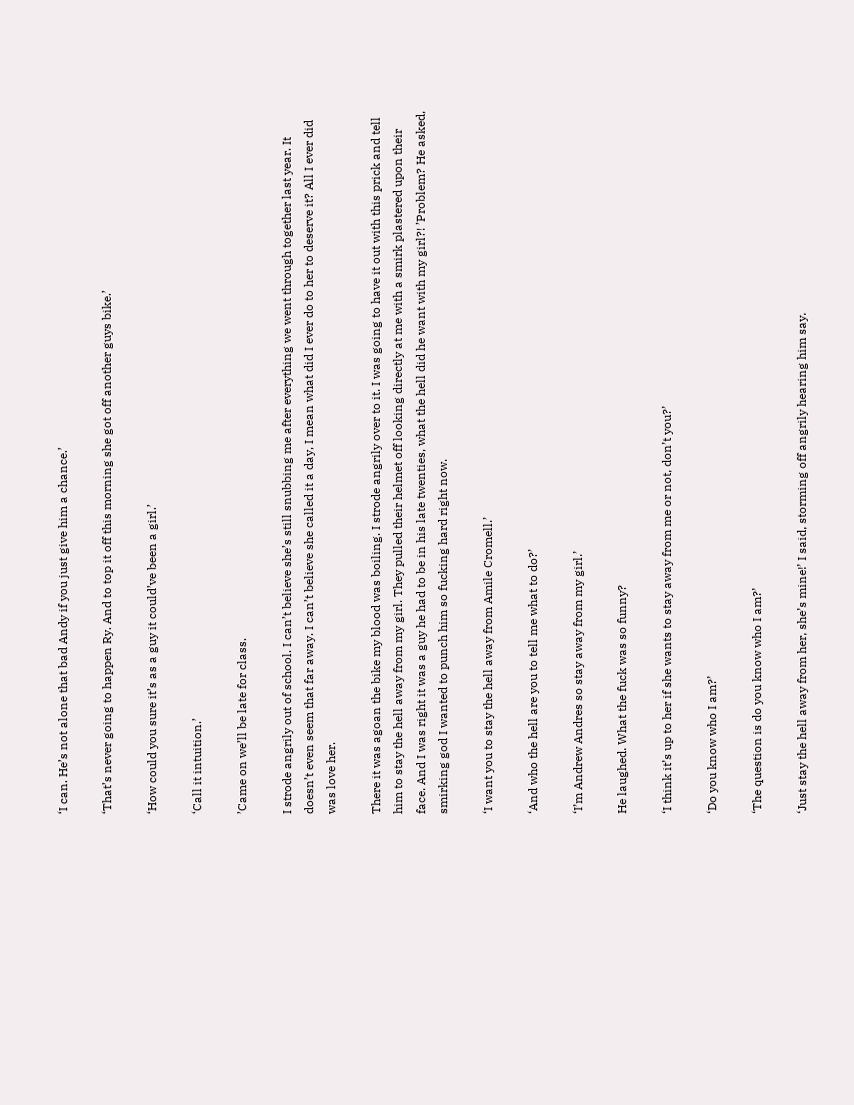‘I can. He’s not alone that bad Andy if you just give him a chance.’

‘That’s never going to happen Ry. And to top it off this morning she got off another guys bike.’

‘How could you sure it’s as a guy it could’ve been a girl.’

‘Call it intuition.’

’Came on we’ll be late for class.

I strode angrily out of school. I can’t believe she’s still snubbing me after everything we went through together last year. It doesn’t even seem that far away. I can’t believe she called it a day, I mean what did I ever do to her to deserve it? All I ever did was love her.

There it was agoan the bike my blood was boiling. I strode angrily over to it. I was going to have it out with this prick and tell him to stay the hell away from my girl. They pulled their helmet off looking directly at me with a smirk plastered upon their face. And I was right it was a guy he had to be in his late twenties, what the hell did he want with my girl?! ’Problem? He asked, smirking god I wanted to punch him so fucking hard right now.

‘I want you to stay the hell away from Amile Cromell.’

‘And who the hell are you to tell me what to do?’

‘I’m Andrew Andres so stay away from my girl.’

He laughed. What the fuck was so funny?

‘I think it’s up to her if she wants to stay away from me or not, don’t you?’

‘Do you know who I am?’

‘The question is do you know who I am?’

‘Just stay the hell away from her, she’s mine!’ I said, storming off angrily hearing him say.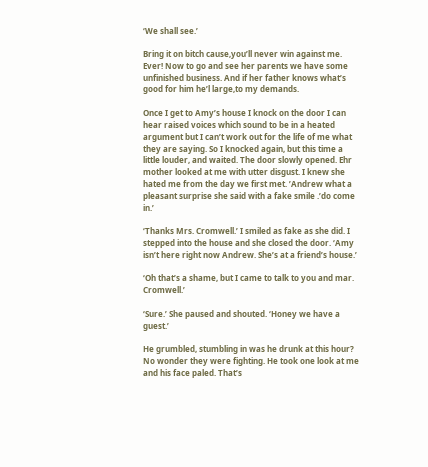‘We shall see.’

Bring it on bitch cause,you’ll never win against me. Ever! Now to go and see her parents we have some unfinished business. And if her father knows what’s good for him he’l large,to my demands.

Once I get to Amy’s house I knock on the door I can hear raised voices which sound to be in a heated argument but I can’t work out for the life of me what they are saying. So I knocked again, but this time a little louder, and waited. The door slowly opened. Ehr mother looked at me with utter disgust. I knew she hated me from the day we first met. ’Andrew what a pleasant surprise she said with a fake smile .’do come in.’

‘Thanks Mrs. Cromwell.’ I smiled as fake as she did. I stepped into the house and she closed the door. ‘Amy isn’t here right now Andrew. She’s at a friend’s house.’

‘Oh that’s a shame, but I came to talk to you and mar. Cromwell.’

‘Sure.’ She paused and shouted. ‘Honey we have a guest.’

He grumbled, stumbling in was he drunk at this hour? No wonder they were fighting. He took one look at me and his face paled. That’s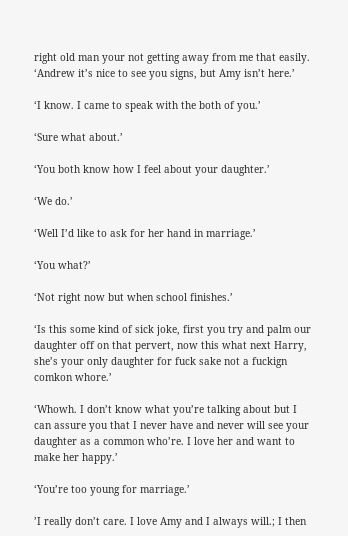right old man your not getting away from me that easily. ‘Andrew it’s nice to see you signs, but Amy isn’t here.’

‘I know. I came to speak with the both of you.’

‘Sure what about.’

‘You both know how I feel about your daughter.’

‘We do.’

‘Well I’d like to ask for her hand in marriage.’

‘You what?’

‘Not right now but when school finishes.’

‘Is this some kind of sick joke, first you try and palm our daughter off on that pervert, now this what next Harry, she’s your only daughter for fuck sake not a fuckign comkon whore.’

‘Whowh. I don’t know what you’re talking about but I can assure you that I never have and never will see your daughter as a common who’re. I love her and want to make her happy.’

‘You’re too young for marriage.’

’I really don’t care. I love Amy and I always will.; I then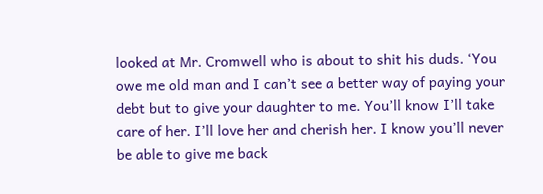looked at Mr. Cromwell who is about to shit his duds. ‘You owe me old man and I can’t see a better way of paying your debt but to give your daughter to me. You’ll know I’ll take care of her. I’ll love her and cherish her. I know you’ll never be able to give me back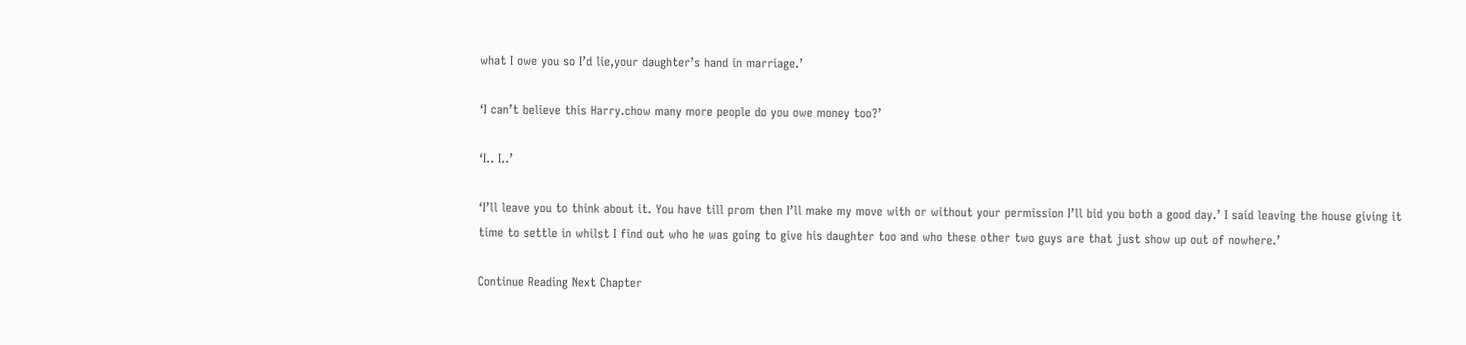what I owe you so I’d lie,your daughter’s hand in marriage.’

‘I can’t believe this Harry.chow many more people do you owe money too?’

‘I.. I..’

‘I’ll leave you to think about it. You have till prom then I’ll make my move with or without your permission I’ll bid you both a good day.’ I said leaving the house giving it time to settle in whilst I find out who he was going to give his daughter too and who these other two guys are that just show up out of nowhere.’

Continue Reading Next Chapter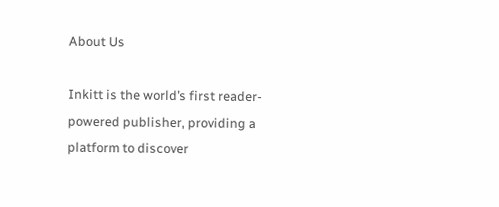About Us

Inkitt is the world’s first reader-powered publisher, providing a platform to discover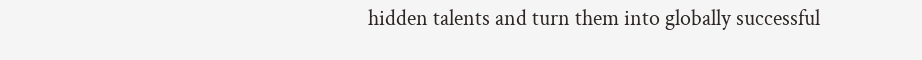hidden talents and turn them into globally successful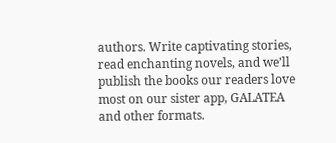authors. Write captivating stories, read enchanting novels, and we’ll publish the books our readers love most on our sister app, GALATEA and other formats.